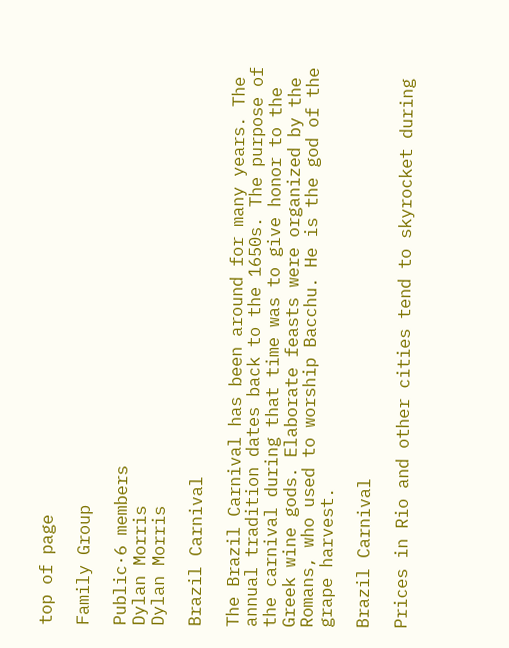top of page

Family Group

Public·6 members
Dylan Morris
Dylan Morris

Brazil Carnival

The Brazil Carnival has been around for many years. The annual tradition dates back to the 1650s. The purpose of the carnival during that time was to give honor to the Greek wine gods. Elaborate feasts were organized by the Romans, who used to worship Bacchu. He is the god of the grape harvest.

Brazil Carnival

Prices in Rio and other cities tend to skyrocket during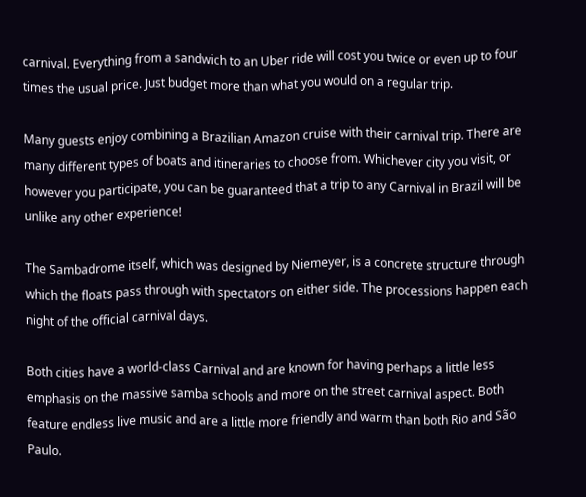carnival. Everything from a sandwich to an Uber ride will cost you twice or even up to four times the usual price. Just budget more than what you would on a regular trip.

Many guests enjoy combining a Brazilian Amazon cruise with their carnival trip. There are many different types of boats and itineraries to choose from. Whichever city you visit, or however you participate, you can be guaranteed that a trip to any Carnival in Brazil will be unlike any other experience!

The Sambadrome itself, which was designed by Niemeyer, is a concrete structure through which the floats pass through with spectators on either side. The processions happen each night of the official carnival days.

Both cities have a world-class Carnival and are known for having perhaps a little less emphasis on the massive samba schools and more on the street carnival aspect. Both feature endless live music and are a little more friendly and warm than both Rio and São Paulo.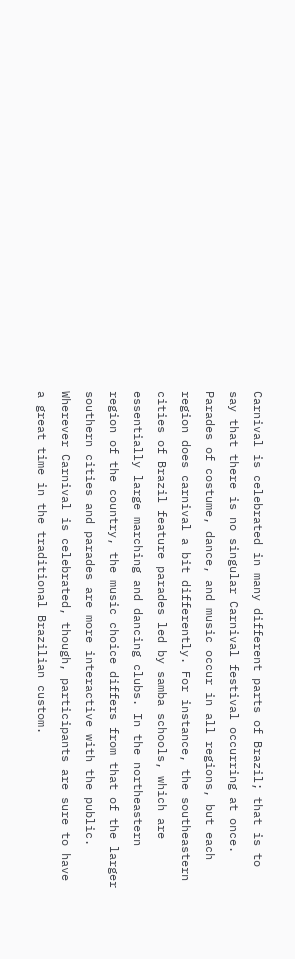Carnival is celebrated in many different parts of Brazil; that is to say that there is no singular Carnival festival occurring at once. Parades of costume, dance, and music occur in all regions, but each region does carnival a bit differently. For instance, the southeastern cities of Brazil feature parades led by samba schools, which are essentially large marching and dancing clubs. In the northeastern region of the country, the music choice differs from that of the larger southern cities and parades are more interactive with the public. Wherever Carnival is celebrated, though, participants are sure to have a great time in the traditional Brazilian custom.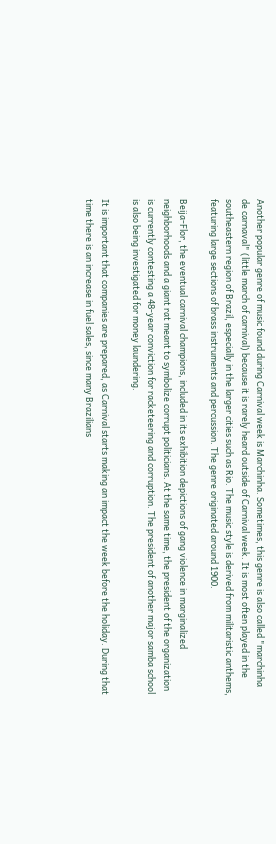Another popular genre of music found during Carnival week is Marchinha. Sometimes, this genre is also called "marchinha de carnaval" (little march of carnival) because it is rarely heard outside of Carnival week. It is most often played in the southeastern region of Brazil, especially in the larger cities such as Rio. The music style is derived from militaristic anthems, featuring large sections of brass instruments and percussion. The genre originated around 1900.

Beija-Flor, the eventual carnival champions, included in its exhibition depictions of gang violence in marginalized neighborhoods and a giant rat meant to symbolize corrupt politicians. At the same time, the president of the organization is currently contesting a 48-year conviction for racketeering and corruption. The president of another major samba school is also being investigated for money laundering.

It is important that companies are prepared, as Carnival starts making an impact the week before the holiday. During that time there is an increase in fuel sales, since many Brazilians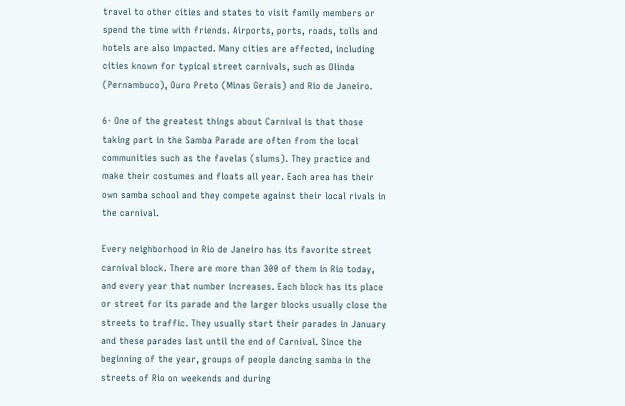travel to other cities and states to visit family members or spend the time with friends. Airports, ports, roads, tolls and hotels are also impacted. Many cities are affected, including cities known for typical street carnivals, such as Olinda (Pernambuco), Ouro Preto (Minas Gerais) and Rio de Janeiro.

6- One of the greatest things about Carnival is that those taking part in the Samba Parade are often from the local communities such as the favelas (slums). They practice and make their costumes and floats all year. Each area has their own samba school and they compete against their local rivals in the carnival.

Every neighborhood in Rio de Janeiro has its favorite street carnival block. There are more than 300 of them in Rio today, and every year that number increases. Each block has its place or street for its parade and the larger blocks usually close the streets to traffic. They usually start their parades in January and these parades last until the end of Carnival. Since the beginning of the year, groups of people dancing samba in the streets of Rio on weekends and during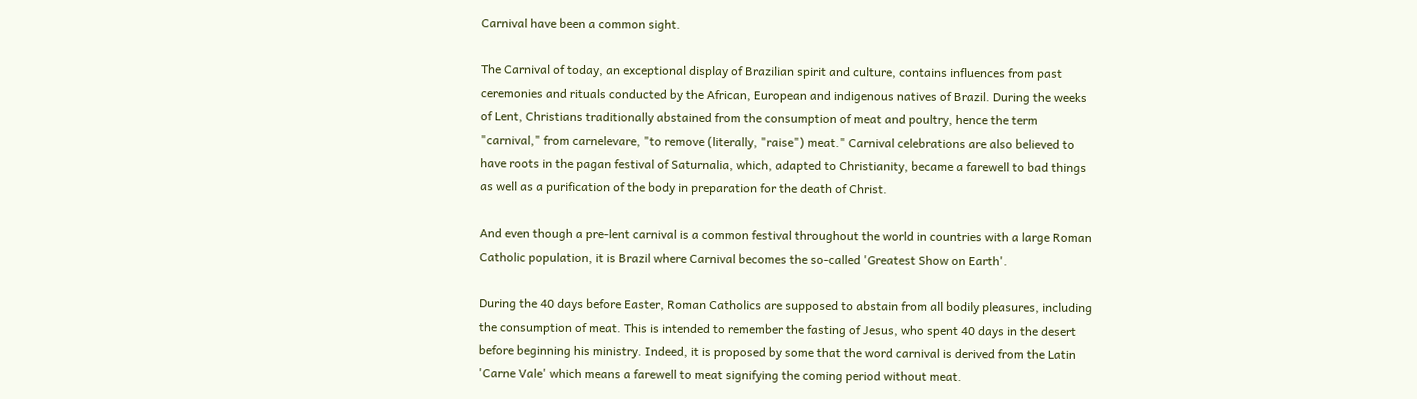Carnival have been a common sight.

The Carnival of today, an exceptional display of Brazilian spirit and culture, contains influences from past ceremonies and rituals conducted by the African, European and indigenous natives of Brazil. During the weeks of Lent, Christians traditionally abstained from the consumption of meat and poultry, hence the term "carnival," from carnelevare, "to remove (literally, "raise") meat." Carnival celebrations are also believed to have roots in the pagan festival of Saturnalia, which, adapted to Christianity, became a farewell to bad things as well as a purification of the body in preparation for the death of Christ.

And even though a pre-lent carnival is a common festival throughout the world in countries with a large Roman Catholic population, it is Brazil where Carnival becomes the so-called 'Greatest Show on Earth'.

During the 40 days before Easter, Roman Catholics are supposed to abstain from all bodily pleasures, including the consumption of meat. This is intended to remember the fasting of Jesus, who spent 40 days in the desert before beginning his ministry. Indeed, it is proposed by some that the word carnival is derived from the Latin 'Carne Vale' which means a farewell to meat signifying the coming period without meat.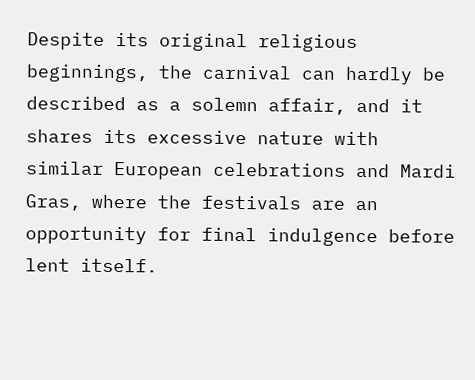Despite its original religious beginnings, the carnival can hardly be described as a solemn affair, and it shares its excessive nature with similar European celebrations and Mardi Gras, where the festivals are an opportunity for final indulgence before lent itself.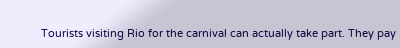Tourists visiting Rio for the carnival can actually take part. They pay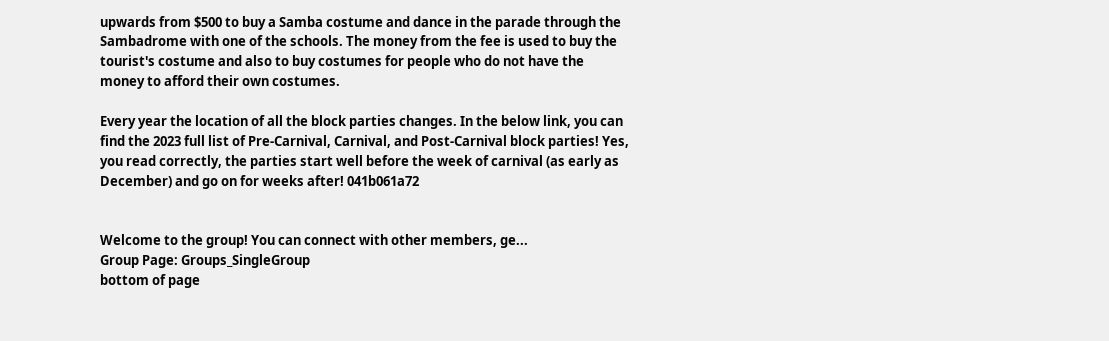upwards from $500 to buy a Samba costume and dance in the parade through the Sambadrome with one of the schools. The money from the fee is used to buy the tourist's costume and also to buy costumes for people who do not have the money to afford their own costumes.

Every year the location of all the block parties changes. In the below link, you can find the 2023 full list of Pre-Carnival, Carnival, and Post-Carnival block parties! Yes, you read correctly, the parties start well before the week of carnival (as early as December) and go on for weeks after! 041b061a72


Welcome to the group! You can connect with other members, ge...
Group Page: Groups_SingleGroup
bottom of page